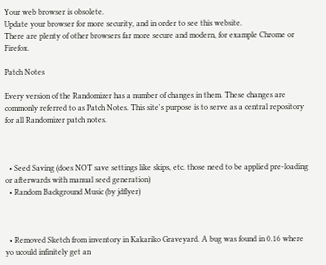Your web browser is obsolete.
Update your browser for more security, and in order to see this website.
There are plenty of other browsers far more secure and modern, for example Chrome or Firefox.

Patch Notes

Every version of the Randomizer has a number of changes in them. These changes are commonly referred to as Patch Notes. This site's purpose is to serve as a central repository for all Randomizer patch notes.



  • Seed Saving (does NOT save settings like skips, etc. those need to be applied pre-loading or afterwards with manual seed generation)
  • Random Background Music (by jdflyer)



  • Removed Sketch from inventory in Kakariko Graveyard. A bug was found in 0.16 where yo ucould infinitely get an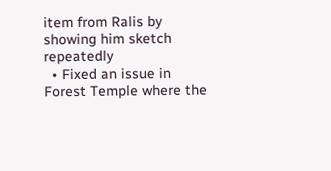item from Ralis by showing him sketch repeatedly
  • Fixed an issue in Forest Temple where the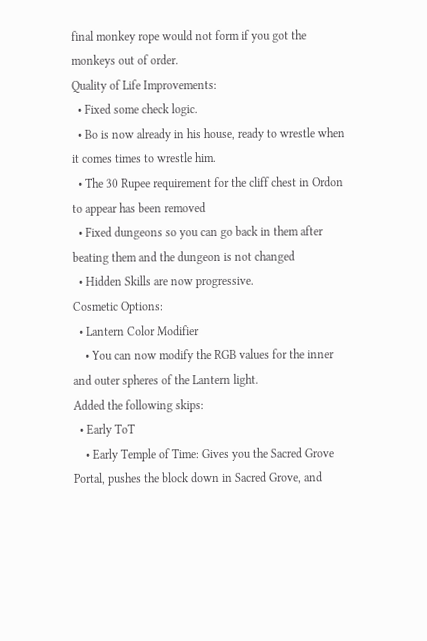final monkey rope would not form if you got the monkeys out of order.
Quality of Life Improvements:
  • Fixed some check logic.
  • Bo is now already in his house, ready to wrestle when it comes times to wrestle him.
  • The 30 Rupee requirement for the cliff chest in Ordon to appear has been removed
  • Fixed dungeons so you can go back in them after beating them and the dungeon is not changed
  • Hidden Skills are now progressive.
Cosmetic Options:
  • Lantern Color Modifier
    • You can now modify the RGB values for the inner and outer spheres of the Lantern light.
Added the following skips:
  • Early ToT
    • Early Temple of Time: Gives you the Sacred Grove Portal, pushes the block down in Sacred Grove, and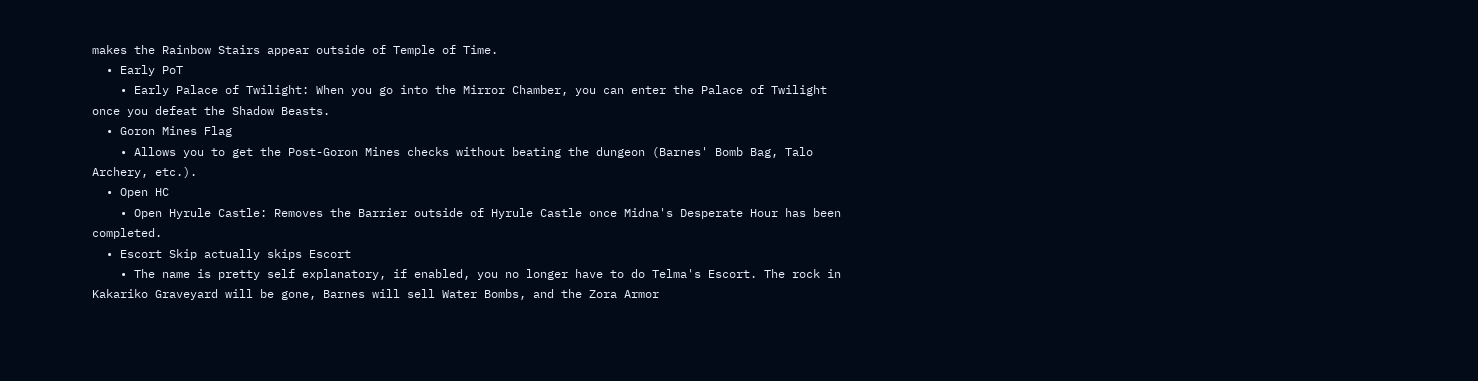makes the Rainbow Stairs appear outside of Temple of Time.
  • Early PoT
    • Early Palace of Twilight: When you go into the Mirror Chamber, you can enter the Palace of Twilight once you defeat the Shadow Beasts.
  • Goron Mines Flag
    • Allows you to get the Post-Goron Mines checks without beating the dungeon (Barnes' Bomb Bag, Talo Archery, etc.).
  • Open HC
    • Open Hyrule Castle: Removes the Barrier outside of Hyrule Castle once Midna's Desperate Hour has been completed.
  • Escort Skip actually skips Escort
    • The name is pretty self explanatory, if enabled, you no longer have to do Telma's Escort. The rock in Kakariko Graveyard will be gone, Barnes will sell Water Bombs, and the Zora Armor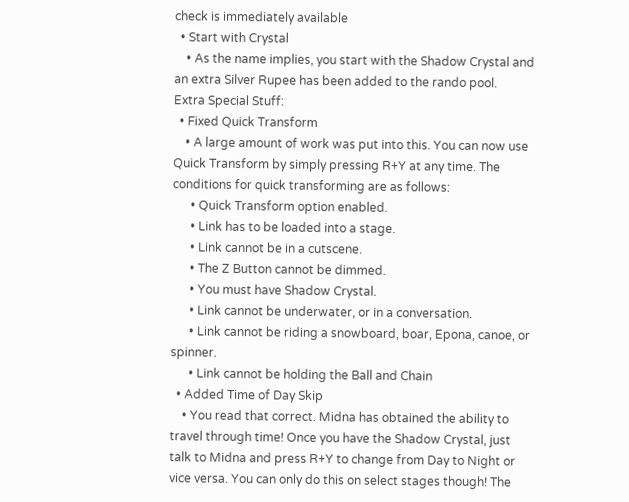check is immediately available
  • Start with Crystal
    • As the name implies, you start with the Shadow Crystal and an extra Silver Rupee has been added to the rando pool.
Extra Special Stuff:
  • Fixed Quick Transform
    • A large amount of work was put into this. You can now use Quick Transform by simply pressing R+Y at any time. The conditions for quick transforming are as follows:
      • Quick Transform option enabled.
      • Link has to be loaded into a stage.
      • Link cannot be in a cutscene.
      • The Z Button cannot be dimmed.
      • You must have Shadow Crystal.
      • Link cannot be underwater, or in a conversation.
      • Link cannot be riding a snowboard, boar, Epona, canoe, or spinner.
      • Link cannot be holding the Ball and Chain
  • Added Time of Day Skip
    • You read that correct. Midna has obtained the ability to travel through time! Once you have the Shadow Crystal, just talk to Midna and press R+Y to change from Day to Night or vice versa. You can only do this on select stages though! The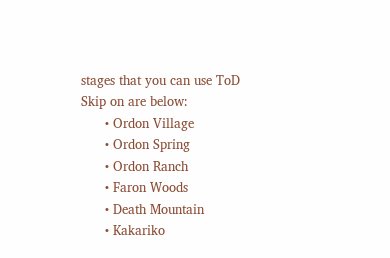stages that you can use ToD Skip on are below:
      • Ordon Village
      • Ordon Spring
      • Ordon Ranch
      • Faron Woods
      • Death Mountain
      • Kakariko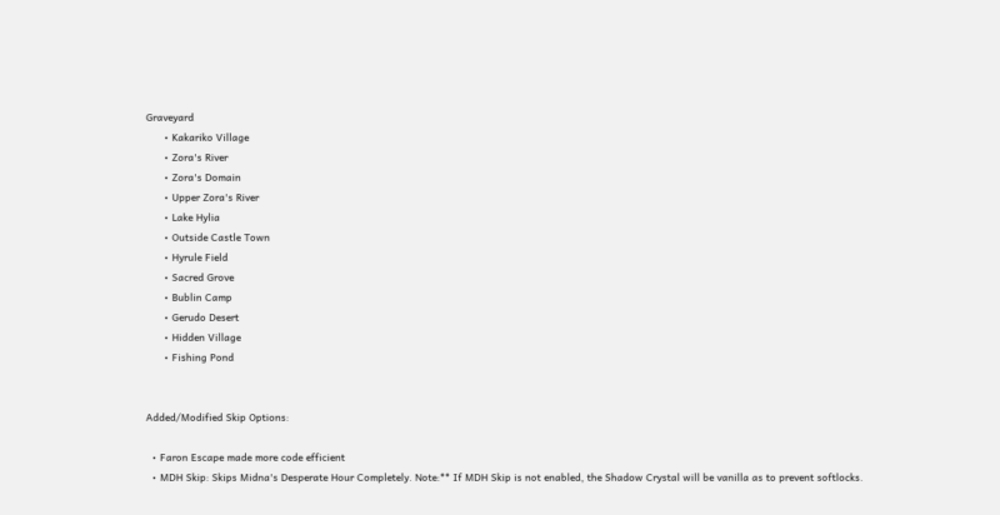Graveyard
      • Kakariko Village
      • Zora's River
      • Zora's Domain
      • Upper Zora's River
      • Lake Hylia
      • Outside Castle Town
      • Hyrule Field
      • Sacred Grove
      • Bublin Camp
      • Gerudo Desert
      • Hidden Village
      • Fishing Pond


Added/Modified Skip Options:

  • Faron Escape made more code efficient
  • MDH Skip: Skips Midna's Desperate Hour Completely. Note:** If MDH Skip is not enabled, the Shadow Crystal will be vanilla as to prevent softlocks.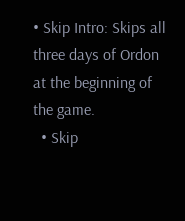• Skip Intro: Skips all three days of Ordon at the beginning of the game.
  • Skip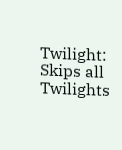Twilight: Skips all Twilights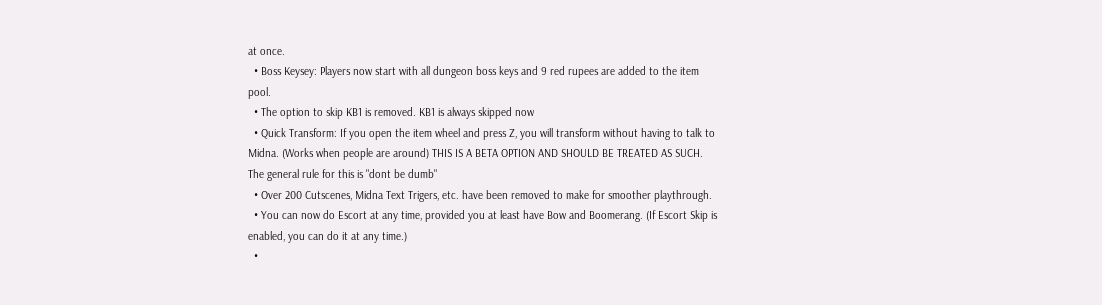at once.
  • Boss Keysey: Players now start with all dungeon boss keys and 9 red rupees are added to the item pool.
  • The option to skip KB1 is removed. KB1 is always skipped now
  • Quick Transform: If you open the item wheel and press Z, you will transform without having to talk to Midna. (Works when people are around) THIS IS A BETA OPTION AND SHOULD BE TREATED AS SUCH. The general rule for this is "dont be dumb"
  • Over 200 Cutscenes, Midna Text Trigers, etc. have been removed to make for smoother playthrough.
  • You can now do Escort at any time, provided you at least have Bow and Boomerang. (If Escort Skip is enabled, you can do it at any time.)
  •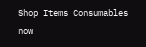Shop Items Consumables now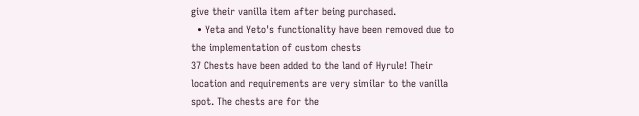give their vanilla item after being purchased.
  • Yeta and Yeto's functionality have been removed due to the implementation of custom chests
37 Chests have been added to the land of Hyrule! Their location and requirements are very similar to the vanilla spot. The chests are for the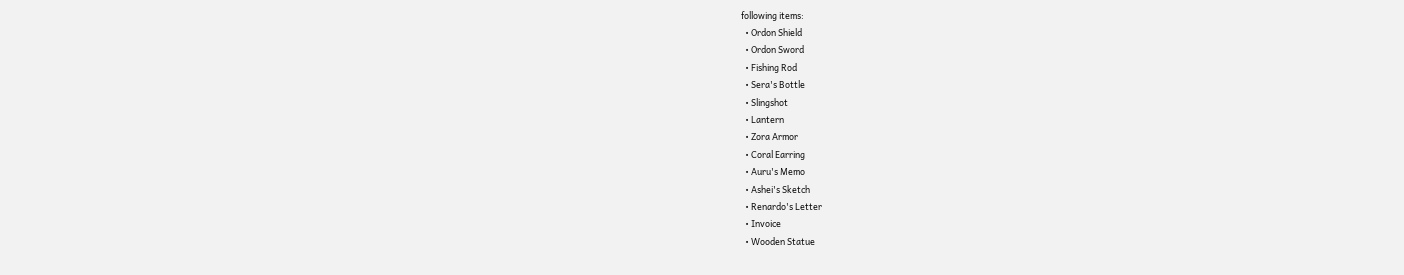following items:
  • Ordon Shield
  • Ordon Sword
  • Fishing Rod
  • Sera's Bottle
  • Slingshot
  • Lantern
  • Zora Armor
  • Coral Earring
  • Auru's Memo
  • Ashei's Sketch
  • Renardo's Letter
  • Invoice
  • Wooden Statue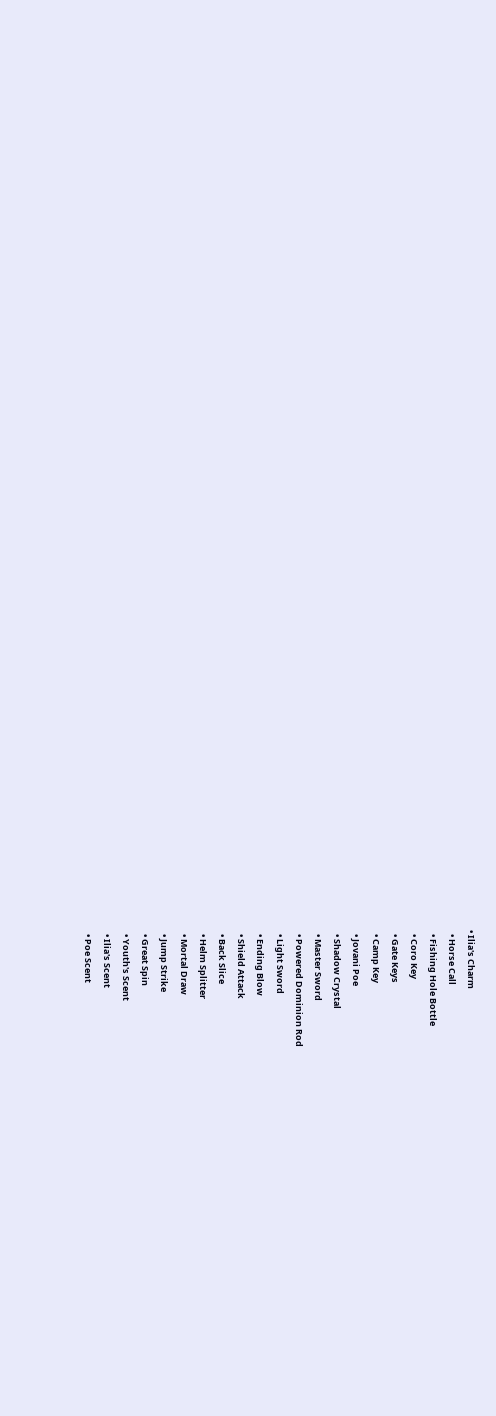• Ilia's Charm
  • Horse Call
  • Fishing Hole Bottle
  • Coro Key
  • Gate Keys
  • Camp Key
  • Jovani Poe
  • Shadow Crystal
  • Master Sword
  • Powered Dominion Rod
  • Light Sword
  • Ending Blow
  • Shield Attack
  • Back Slice
  • Helm Splitter
  • Mortal Draw
  • Jump Strike
  • Great Spin
  • Youth's Scent
  • Ilia's Scent
  • Poe Scent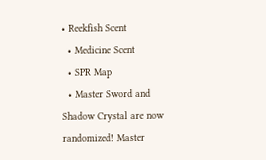• Reekfish Scent
  • Medicine Scent
  • SPR Map
  • Master Sword and Shadow Crystal are now randomized! Master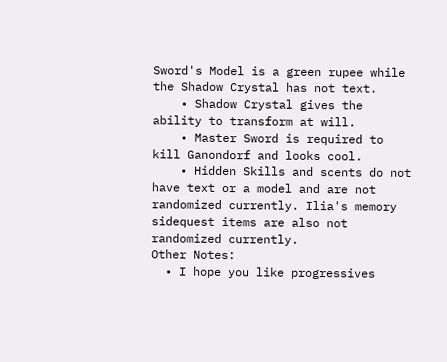Sword's Model is a green rupee while the Shadow Crystal has not text.
    • Shadow Crystal gives the ability to transform at will.
    • Master Sword is required to kill Ganondorf and looks cool.
    • Hidden Skills and scents do not have text or a model and are not randomized currently. Ilia's memory sidequest items are also not randomized currently.
Other Notes:
  • I hope you like progressives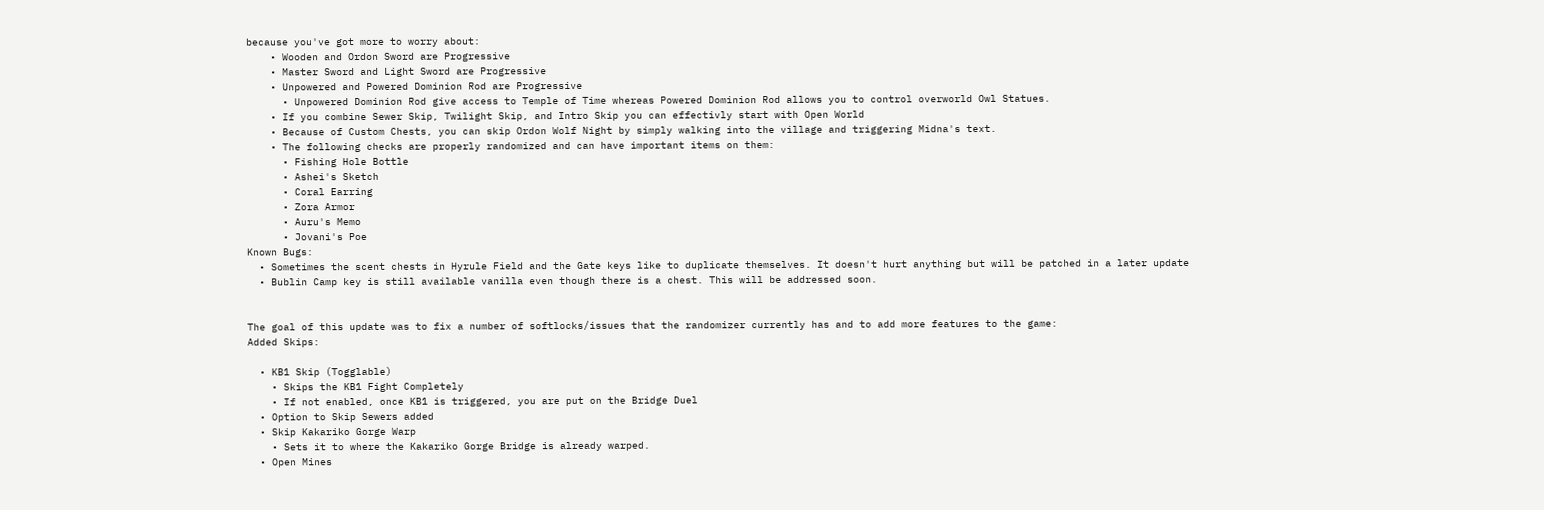because you've got more to worry about:
    • Wooden and Ordon Sword are Progressive
    • Master Sword and Light Sword are Progressive
    • Unpowered and Powered Dominion Rod are Progressive
      • Unpowered Dominion Rod give access to Temple of Time whereas Powered Dominion Rod allows you to control overworld Owl Statues.
    • If you combine Sewer Skip, Twilight Skip, and Intro Skip you can effectivly start with Open World
    • Because of Custom Chests, you can skip Ordon Wolf Night by simply walking into the village and triggering Midna's text.
    • The following checks are properly randomized and can have important items on them:
      • Fishing Hole Bottle
      • Ashei's Sketch
      • Coral Earring
      • Zora Armor
      • Auru's Memo
      • Jovani's Poe
Known Bugs:
  • Sometimes the scent chests in Hyrule Field and the Gate keys like to duplicate themselves. It doesn't hurt anything but will be patched in a later update
  • Bublin Camp key is still available vanilla even though there is a chest. This will be addressed soon.


The goal of this update was to fix a number of softlocks/issues that the randomizer currently has and to add more features to the game:
Added Skips:

  • KB1 Skip (Togglable)
    • Skips the KB1 Fight Completely
    • If not enabled, once KB1 is triggered, you are put on the Bridge Duel
  • Option to Skip Sewers added
  • Skip Kakariko Gorge Warp
    • Sets it to where the Kakariko Gorge Bridge is already warped.
  • Open Mines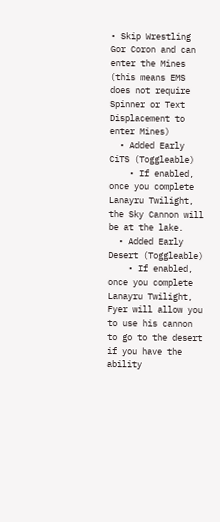• Skip Wrestling Gor Coron and can enter the Mines (this means EMS does not require Spinner or Text Displacement to enter Mines)
  • Added Early CiTS (Toggleable)
    • If enabled, once you complete Lanayru Twilight, the Sky Cannon will be at the lake.
  • Added Early Desert (Toggleable)
    • If enabled, once you complete Lanayru Twilight, Fyer will allow you to use his cannon to go to the desert if you have the ability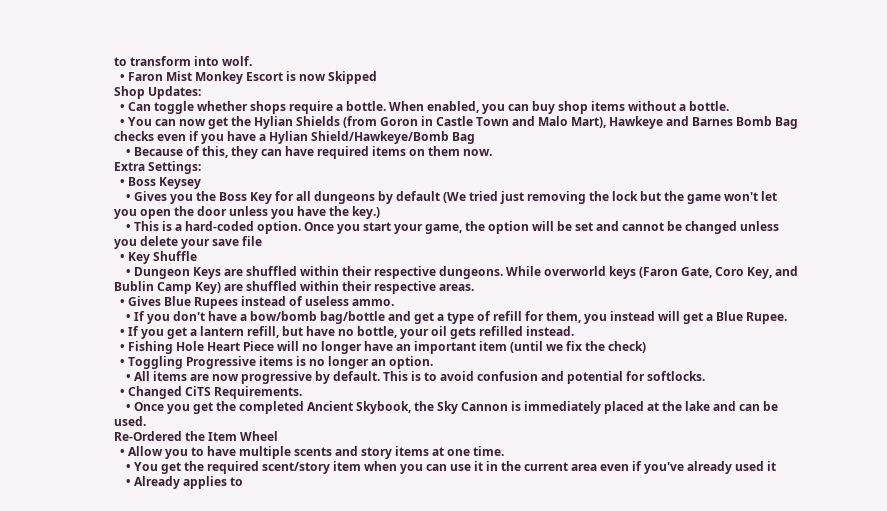to transform into wolf.
  • Faron Mist Monkey Escort is now Skipped
Shop Updates:
  • Can toggle whether shops require a bottle. When enabled, you can buy shop items without a bottle.
  • You can now get the Hylian Shields (from Goron in Castle Town and Malo Mart), Hawkeye and Barnes Bomb Bag checks even if you have a Hylian Shield/Hawkeye/Bomb Bag
    • Because of this, they can have required items on them now.
Extra Settings:
  • Boss Keysey
    • Gives you the Boss Key for all dungeons by default (We tried just removing the lock but the game won't let you open the door unless you have the key.)
    • This is a hard-coded option. Once you start your game, the option will be set and cannot be changed unless you delete your save file
  • Key Shuffle
    • Dungeon Keys are shuffled within their respective dungeons. While overworld keys (Faron Gate, Coro Key, and Bublin Camp Key) are shuffled within their respective areas.
  • Gives Blue Rupees instead of useless ammo.
    • If you don't have a bow/bomb bag/bottle and get a type of refill for them, you instead will get a Blue Rupee.
  • If you get a lantern refill, but have no bottle, your oil gets refilled instead.
  • Fishing Hole Heart Piece will no longer have an important item (until we fix the check)
  • Toggling Progressive items is no longer an option.
    • All items are now progressive by default. This is to avoid confusion and potential for softlocks.
  • Changed CiTS Requirements.
    • Once you get the completed Ancient Skybook, the Sky Cannon is immediately placed at the lake and can be used.
Re-Ordered the Item Wheel
  • Allow you to have multiple scents and story items at one time.
    • You get the required scent/story item when you can use it in the current area even if you've already used it
    • Already applies to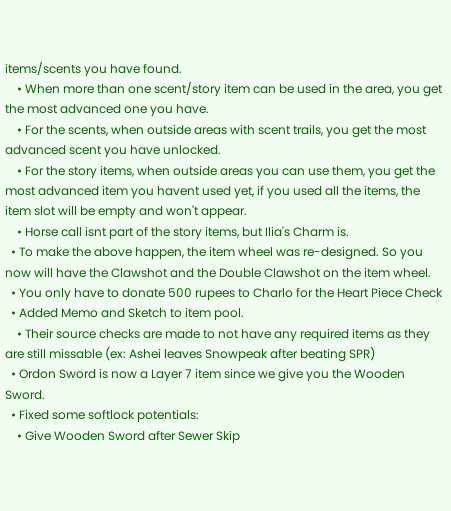items/scents you have found.
    • When more than one scent/story item can be used in the area, you get the most advanced one you have.
    • For the scents, when outside areas with scent trails, you get the most advanced scent you have unlocked.
    • For the story items, when outside areas you can use them, you get the most advanced item you havent used yet, if you used all the items, the item slot will be empty and won't appear.
    • Horse call isnt part of the story items, but Ilia's Charm is.
  • To make the above happen, the item wheel was re-designed. So you now will have the Clawshot and the Double Clawshot on the item wheel.
  • You only have to donate 500 rupees to Charlo for the Heart Piece Check
  • Added Memo and Sketch to item pool.
    • Their source checks are made to not have any required items as they are still missable (ex: Ashei leaves Snowpeak after beating SPR)
  • Ordon Sword is now a Layer 7 item since we give you the Wooden Sword.
  • Fixed some softlock potentials:
    • Give Wooden Sword after Sewer Skip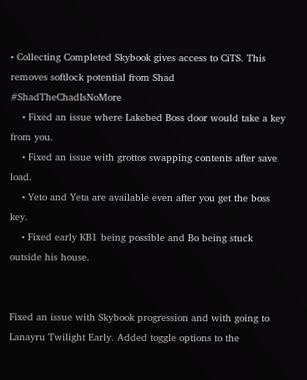• Collecting Completed Skybook gives access to CiTS. This removes softlock potential from Shad #ShadTheChadIsNoMore
    • Fixed an issue where Lakebed Boss door would take a key from you.
    • Fixed an issue with grottos swapping contents after save load.
    • Yeto and Yeta are available even after you get the boss key.
    • Fixed early KB1 being possible and Bo being stuck outside his house.


Fixed an issue with Skybook progression and with going to Lanayru Twilight Early. Added toggle options to the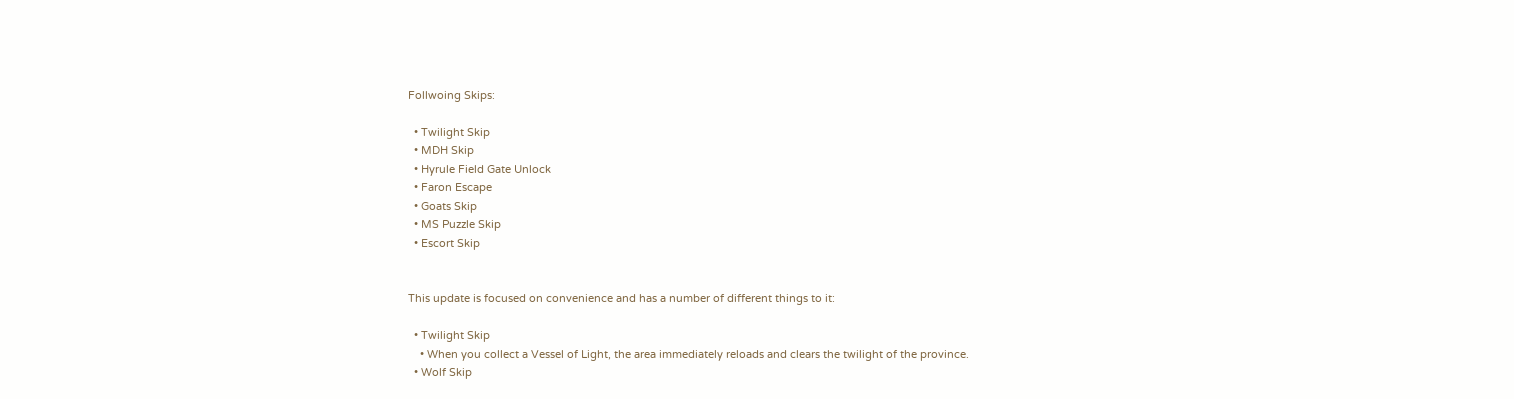Follwoing Skips:

  • Twilight Skip
  • MDH Skip
  • Hyrule Field Gate Unlock
  • Faron Escape
  • Goats Skip
  • MS Puzzle Skip
  • Escort Skip


This update is focused on convenience and has a number of different things to it:

  • Twilight Skip
    • When you collect a Vessel of Light, the area immediately reloads and clears the twilight of the province.
  • Wolf Skip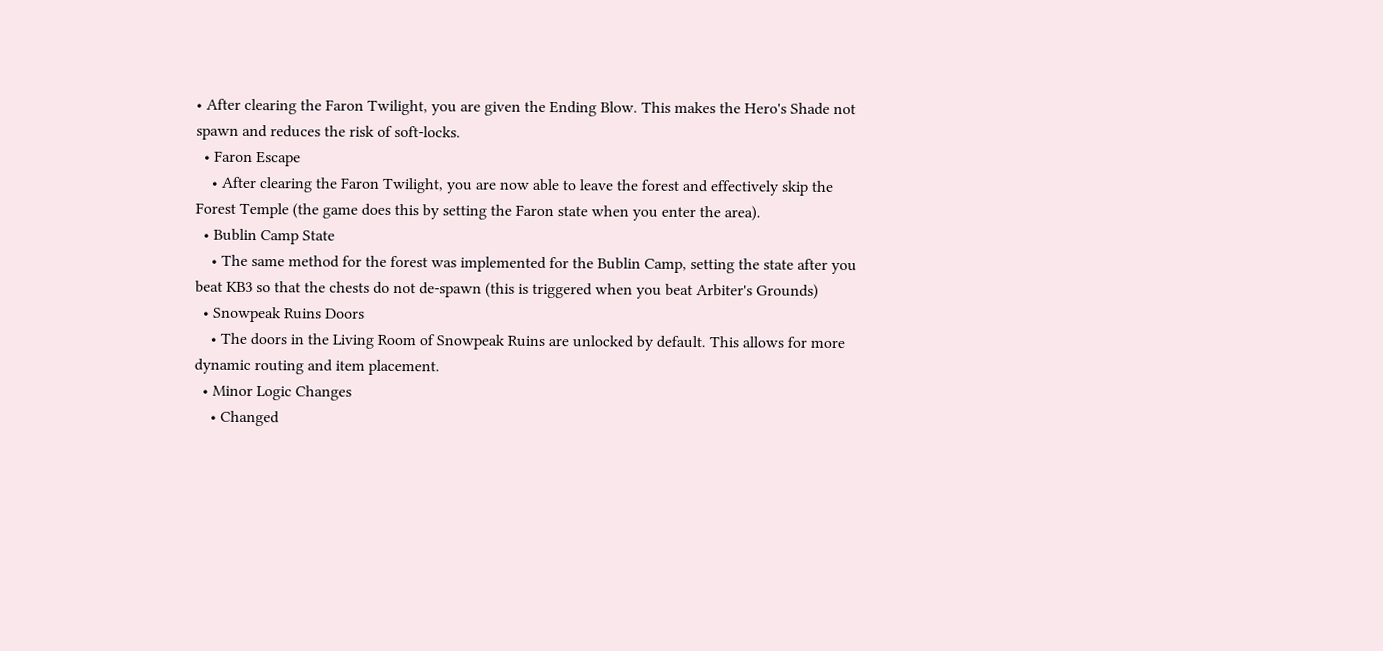• After clearing the Faron Twilight, you are given the Ending Blow. This makes the Hero's Shade not spawn and reduces the risk of soft-locks.
  • Faron Escape
    • After clearing the Faron Twilight, you are now able to leave the forest and effectively skip the Forest Temple (the game does this by setting the Faron state when you enter the area).
  • Bublin Camp State
    • The same method for the forest was implemented for the Bublin Camp, setting the state after you beat KB3 so that the chests do not de-spawn (this is triggered when you beat Arbiter's Grounds)
  • Snowpeak Ruins Doors
    • The doors in the Living Room of Snowpeak Ruins are unlocked by default. This allows for more dynamic routing and item placement.
  • Minor Logic Changes
    • Changed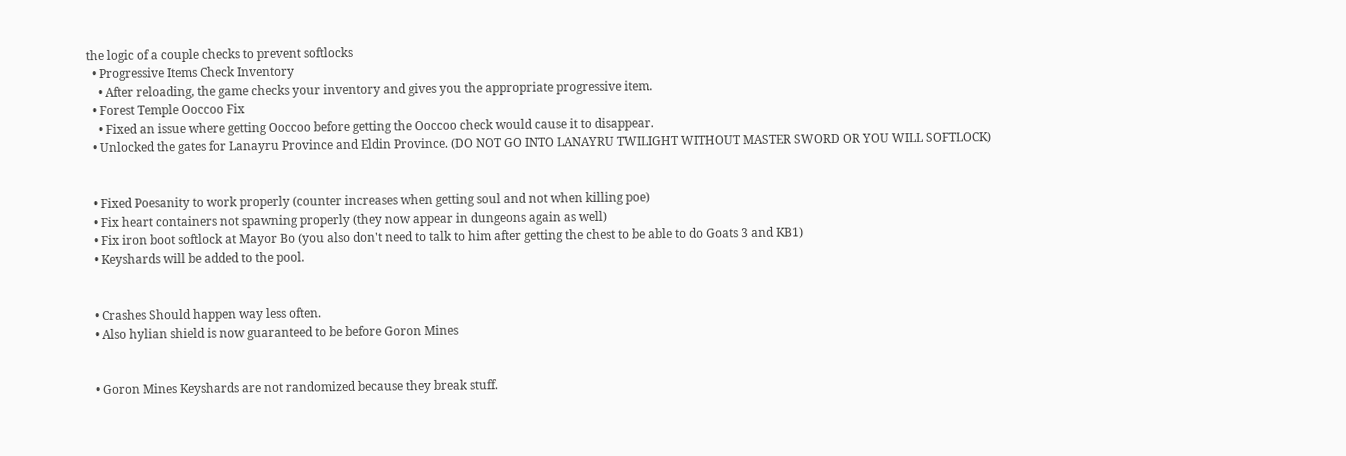the logic of a couple checks to prevent softlocks
  • Progressive Items Check Inventory
    • After reloading, the game checks your inventory and gives you the appropriate progressive item.
  • Forest Temple Ooccoo Fix
    • Fixed an issue where getting Ooccoo before getting the Ooccoo check would cause it to disappear.
  • Unlocked the gates for Lanayru Province and Eldin Province. (DO NOT GO INTO LANAYRU TWILIGHT WITHOUT MASTER SWORD OR YOU WILL SOFTLOCK)


  • Fixed Poesanity to work properly (counter increases when getting soul and not when killing poe)
  • Fix heart containers not spawning properly (they now appear in dungeons again as well)
  • Fix iron boot softlock at Mayor Bo (you also don't need to talk to him after getting the chest to be able to do Goats 3 and KB1)
  • Keyshards will be added to the pool.


  • Crashes Should happen way less often.
  • Also hylian shield is now guaranteed to be before Goron Mines


  • Goron Mines Keyshards are not randomized because they break stuff.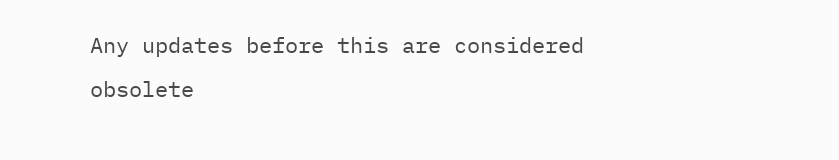Any updates before this are considered obsolete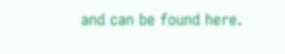and can be found here.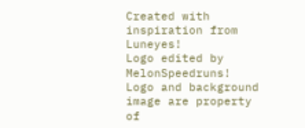Created with inspiration from Luneyes!
Logo edited by MelonSpeedruns!
Logo and background image are property of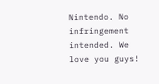Nintendo. No infringement intended. We love you guys!